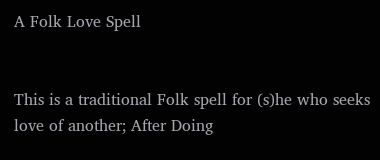A Folk Love Spell


This is a traditional Folk spell for (s)he who seeks love of another; After Doing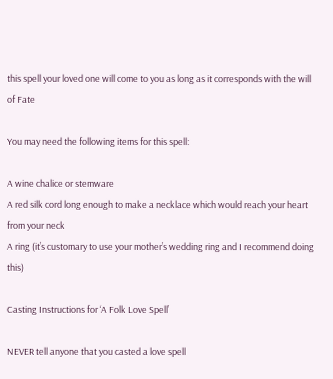this spell your loved one will come to you as long as it corresponds with the will of Fate

You may need the following items for this spell:

A wine chalice or stemware
A red silk cord long enough to make a necklace which would reach your heart from your neck
A ring (it’s customary to use your mother’s wedding ring and I recommend doing this)

Casting Instructions for ‘A Folk Love Spell’

NEVER tell anyone that you casted a love spell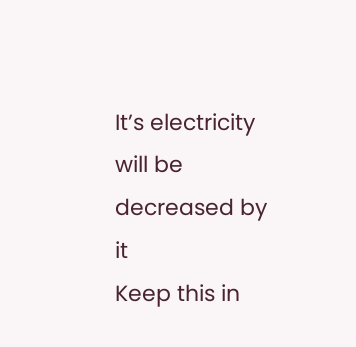It’s electricity will be decreased by it
Keep this in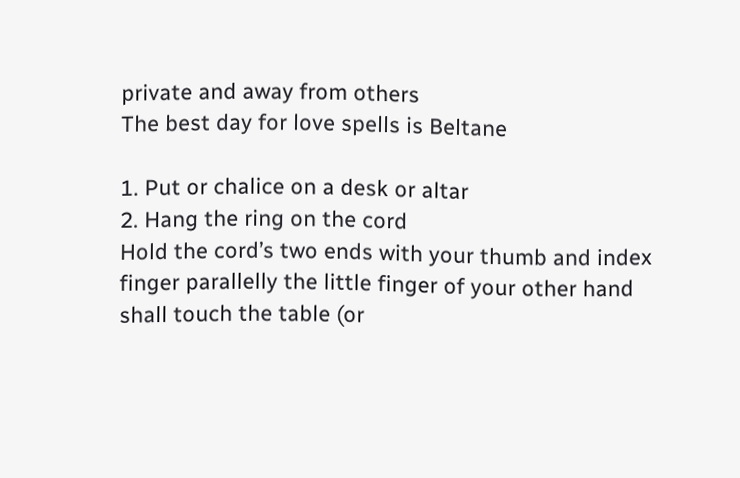private and away from others
The best day for love spells is Beltane

1. Put or chalice on a desk or altar
2. Hang the ring on the cord
Hold the cord’s two ends with your thumb and index finger parallelly the little finger of your other hand shall touch the table (or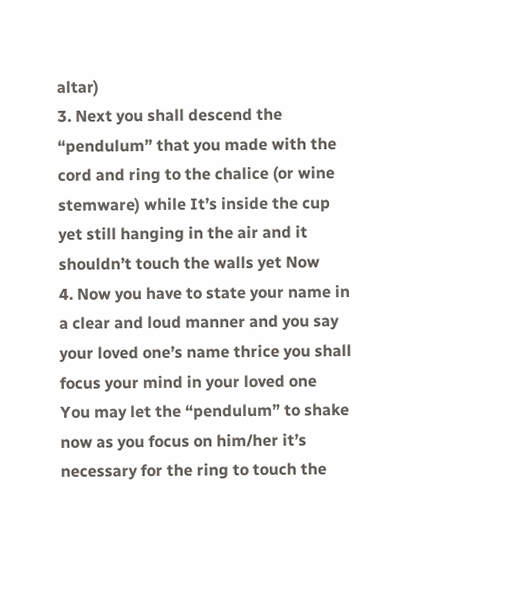altar)
3. Next you shall descend the “pendulum” that you made with the cord and ring to the chalice (or wine stemware) while It’s inside the cup yet still hanging in the air and it shouldn’t touch the walls yet Now
4. Now you have to state your name in a clear and loud manner and you say your loved one’s name thrice you shall focus your mind in your loved one
You may let the “pendulum” to shake now as you focus on him/her it’s necessary for the ring to touch the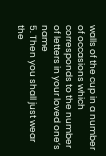walls of the cup in a number of occasions which corresponds to the number of letters in your loved one’s name
5. Then you shall just wear the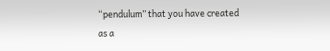“pendulum” that you have created as a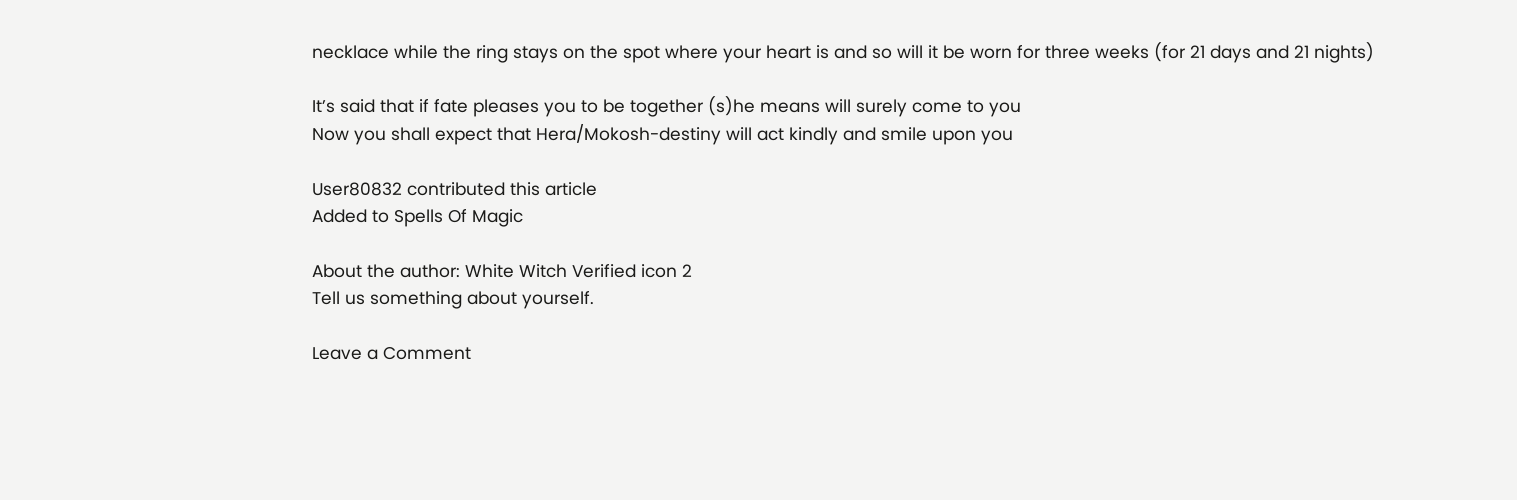necklace while the ring stays on the spot where your heart is and so will it be worn for three weeks (for 21 days and 21 nights)

It’s said that if fate pleases you to be together (s)he means will surely come to you
Now you shall expect that Hera/Mokosh-destiny will act kindly and smile upon you

User80832 contributed this article
Added to Spells Of Magic

About the author: White Witch Verified icon 2
Tell us something about yourself.

Leave a Comment